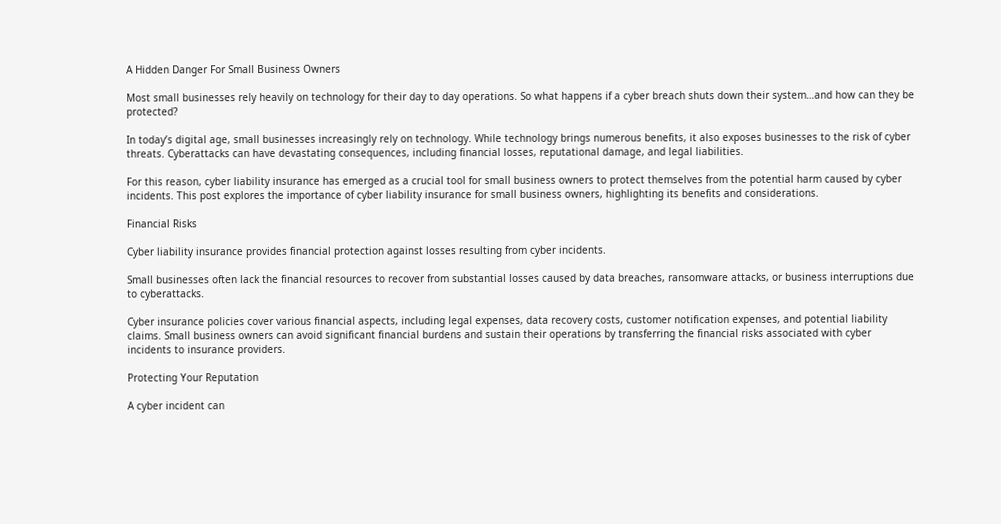A Hidden Danger For Small Business Owners

Most small businesses rely heavily on technology for their day to day operations. So what happens if a cyber breach shuts down their system…and how can they be protected?

In today’s digital age, small businesses increasingly rely on technology. While technology brings numerous benefits, it also exposes businesses to the risk of cyber threats. Cyberattacks can have devastating consequences, including financial losses, reputational damage, and legal liabilities.

For this reason, cyber liability insurance has emerged as a crucial tool for small business owners to protect themselves from the potential harm caused by cyber incidents. This post explores the importance of cyber liability insurance for small business owners, highlighting its benefits and considerations.

Financial Risks

Cyber liability insurance provides financial protection against losses resulting from cyber incidents.

Small businesses often lack the financial resources to recover from substantial losses caused by data breaches, ransomware attacks, or business interruptions due to cyberattacks.

Cyber insurance policies cover various financial aspects, including legal expenses, data recovery costs, customer notification expenses, and potential liability claims. Small business owners can avoid significant financial burdens and sustain their operations by transferring the financial risks associated with cyber incidents to insurance providers.

Protecting Your Reputation

A cyber incident can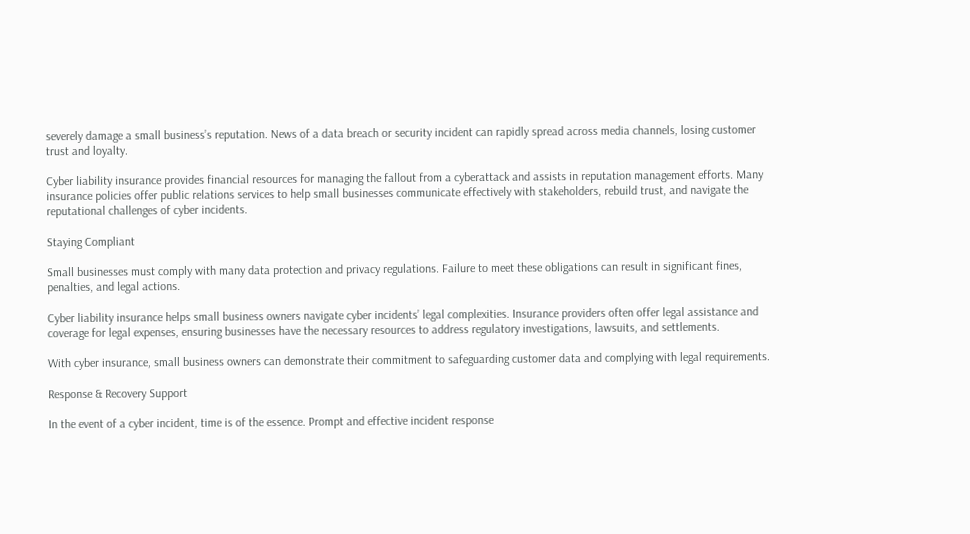severely damage a small business’s reputation. News of a data breach or security incident can rapidly spread across media channels, losing customer trust and loyalty.

Cyber liability insurance provides financial resources for managing the fallout from a cyberattack and assists in reputation management efforts. Many insurance policies offer public relations services to help small businesses communicate effectively with stakeholders, rebuild trust, and navigate the reputational challenges of cyber incidents.

Staying Compliant

Small businesses must comply with many data protection and privacy regulations. Failure to meet these obligations can result in significant fines, penalties, and legal actions.

Cyber liability insurance helps small business owners navigate cyber incidents’ legal complexities. Insurance providers often offer legal assistance and coverage for legal expenses, ensuring businesses have the necessary resources to address regulatory investigations, lawsuits, and settlements.

With cyber insurance, small business owners can demonstrate their commitment to safeguarding customer data and complying with legal requirements.

Response & Recovery Support

In the event of a cyber incident, time is of the essence. Prompt and effective incident response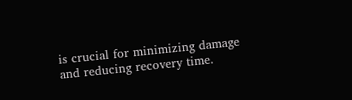is crucial for minimizing damage and reducing recovery time.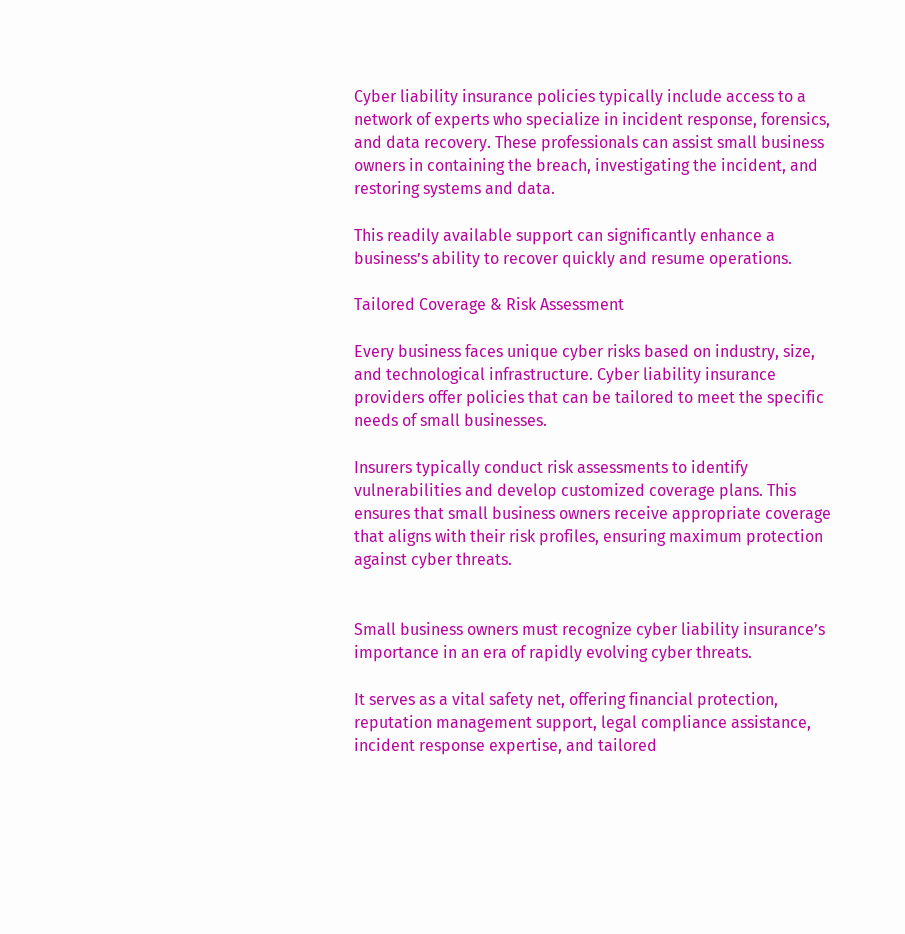Cyber liability insurance policies typically include access to a network of experts who specialize in incident response, forensics, and data recovery. These professionals can assist small business owners in containing the breach, investigating the incident, and restoring systems and data.

This readily available support can significantly enhance a business’s ability to recover quickly and resume operations.

Tailored Coverage & Risk Assessment

Every business faces unique cyber risks based on industry, size, and technological infrastructure. Cyber liability insurance providers offer policies that can be tailored to meet the specific needs of small businesses.

Insurers typically conduct risk assessments to identify vulnerabilities and develop customized coverage plans. This ensures that small business owners receive appropriate coverage that aligns with their risk profiles, ensuring maximum protection against cyber threats.


Small business owners must recognize cyber liability insurance’s importance in an era of rapidly evolving cyber threats.

It serves as a vital safety net, offering financial protection, reputation management support, legal compliance assistance, incident response expertise, and tailored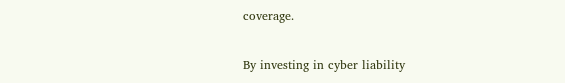coverage.

By investing in cyber liability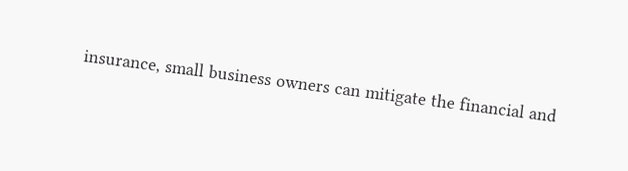insurance, small business owners can mitigate the financial and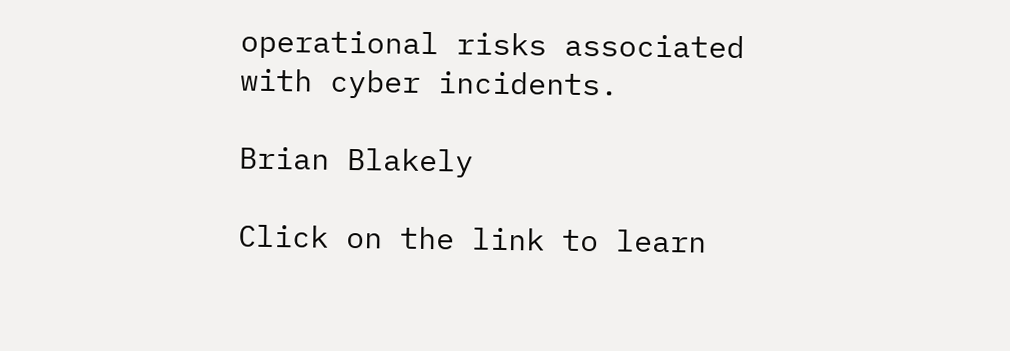operational risks associated with cyber incidents.

Brian Blakely

Click on the link to learn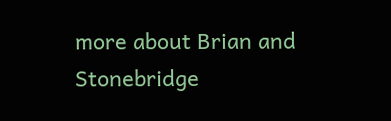more about Brian and Stonebridge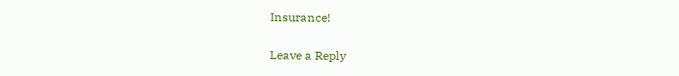Insurance!

Leave a Reply